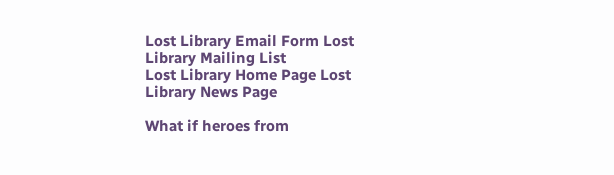Lost Library Email Form Lost Library Mailing List
Lost Library Home Page Lost Library News Page

What if heroes from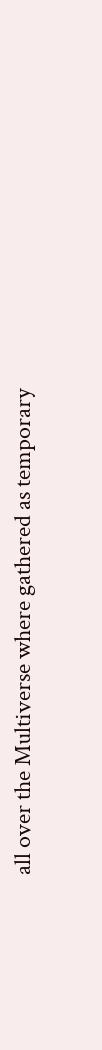all over the Multiverse where gathered as temporary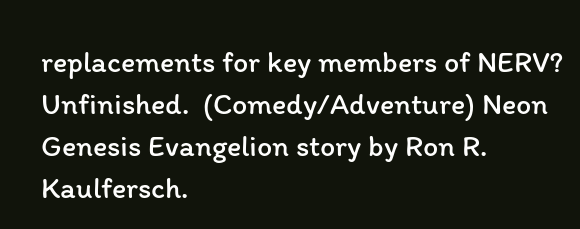replacements for key members of NERV? Unfinished.  (Comedy/Adventure) Neon Genesis Evangelion story by Ron R. Kaulfersch.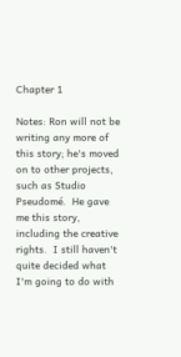Chapter 1

Notes: Ron will not be writing any more of this story; he's moved on to other projects, such as Studio Pseudomé.  He gave me this story, including the creative rights.  I still haven't quite decided what I'm going to do with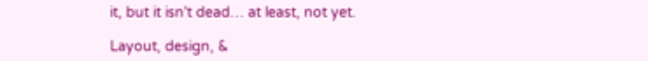it, but it isn't dead… at least, not yet.

Layout, design, &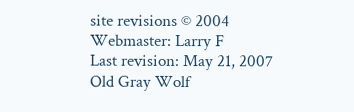site revisions © 2004 Webmaster: Larry F
Last revision: May 21, 2007
Old Gray Wolf